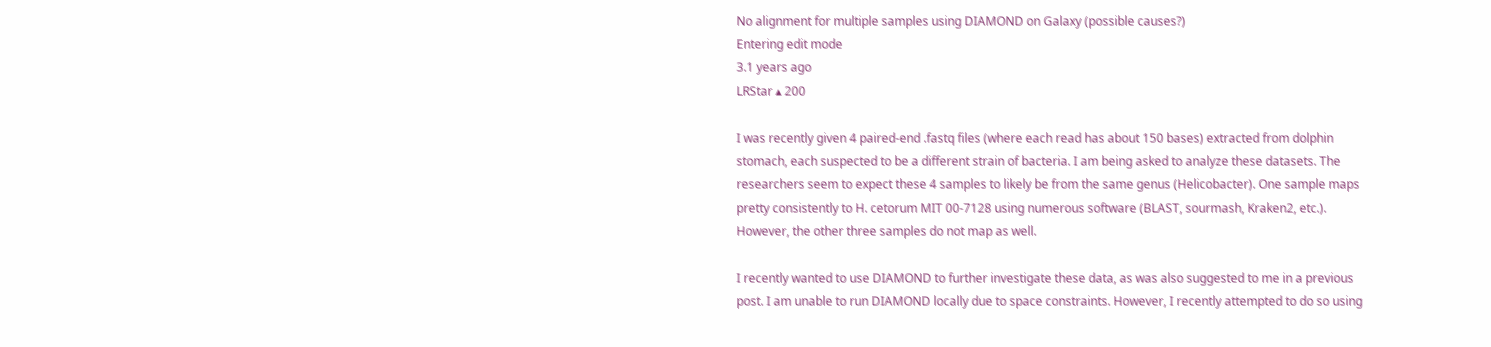No alignment for multiple samples using DIAMOND on Galaxy (possible causes?)
Entering edit mode
3.1 years ago
LRStar ▴ 200

I was recently given 4 paired-end .fastq files (where each read has about 150 bases) extracted from dolphin stomach, each suspected to be a different strain of bacteria. I am being asked to analyze these datasets. The researchers seem to expect these 4 samples to likely be from the same genus (Helicobacter). One sample maps pretty consistently to H. cetorum MIT 00-7128 using numerous software (BLAST, sourmash, Kraken2, etc.). However, the other three samples do not map as well.

I recently wanted to use DIAMOND to further investigate these data, as was also suggested to me in a previous post. I am unable to run DIAMOND locally due to space constraints. However, I recently attempted to do so using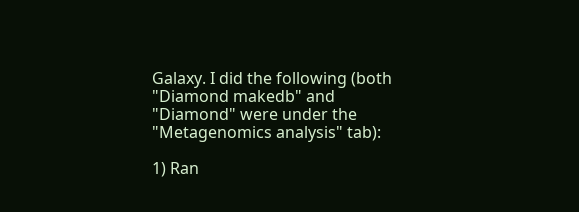Galaxy. I did the following (both "Diamond makedb" and "Diamond" were under the "Metagenomics analysis" tab):

1) Ran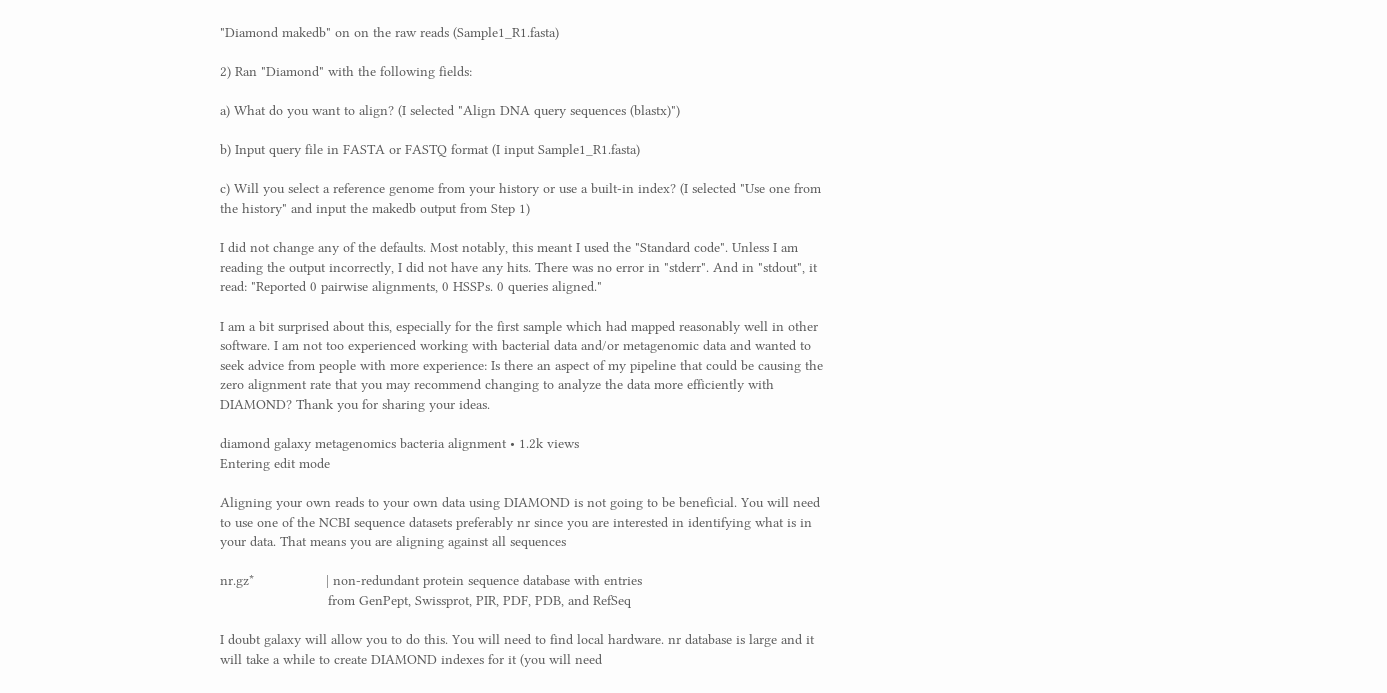"Diamond makedb" on on the raw reads (Sample1_R1.fasta)

2) Ran "Diamond" with the following fields:

a) What do you want to align? (I selected "Align DNA query sequences (blastx)")

b) Input query file in FASTA or FASTQ format (I input Sample1_R1.fasta)

c) Will you select a reference genome from your history or use a built-in index? (I selected "Use one from the history" and input the makedb output from Step 1)

I did not change any of the defaults. Most notably, this meant I used the "Standard code". Unless I am reading the output incorrectly, I did not have any hits. There was no error in "stderr". And in "stdout", it read: "Reported 0 pairwise alignments, 0 HSSPs. 0 queries aligned."

I am a bit surprised about this, especially for the first sample which had mapped reasonably well in other software. I am not too experienced working with bacterial data and/or metagenomic data and wanted to seek advice from people with more experience: Is there an aspect of my pipeline that could be causing the zero alignment rate that you may recommend changing to analyze the data more efficiently with DIAMOND? Thank you for sharing your ideas.

diamond galaxy metagenomics bacteria alignment • 1.2k views
Entering edit mode

Aligning your own reads to your own data using DIAMOND is not going to be beneficial. You will need to use one of the NCBI sequence datasets preferably nr since you are interested in identifying what is in your data. That means you are aligning against all sequences

nr.gz*                  | non-redundant protein sequence database with entries
                           from GenPept, Swissprot, PIR, PDF, PDB, and RefSeq

I doubt galaxy will allow you to do this. You will need to find local hardware. nr database is large and it will take a while to create DIAMOND indexes for it (you will need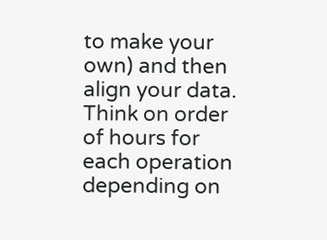to make your own) and then align your data. Think on order of hours for each operation depending on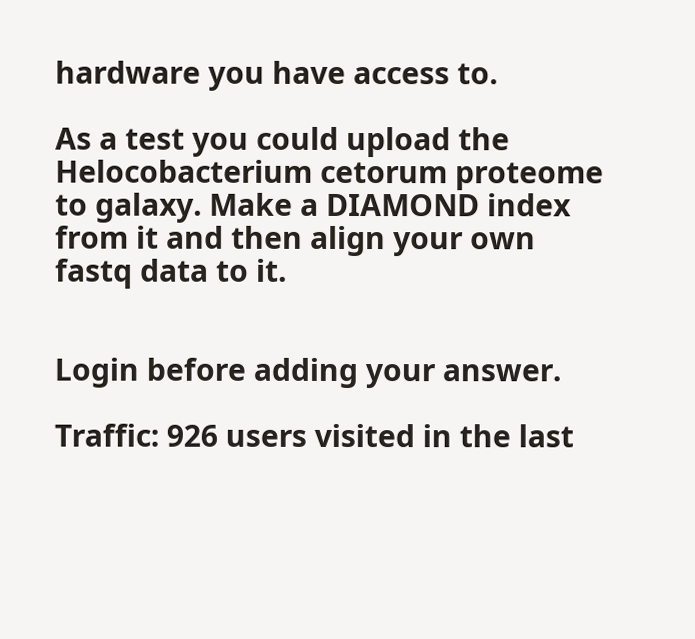hardware you have access to.

As a test you could upload the Helocobacterium cetorum proteome to galaxy. Make a DIAMOND index from it and then align your own fastq data to it.


Login before adding your answer.

Traffic: 926 users visited in the last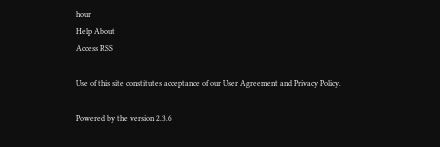hour
Help About
Access RSS

Use of this site constitutes acceptance of our User Agreement and Privacy Policy.

Powered by the version 2.3.6